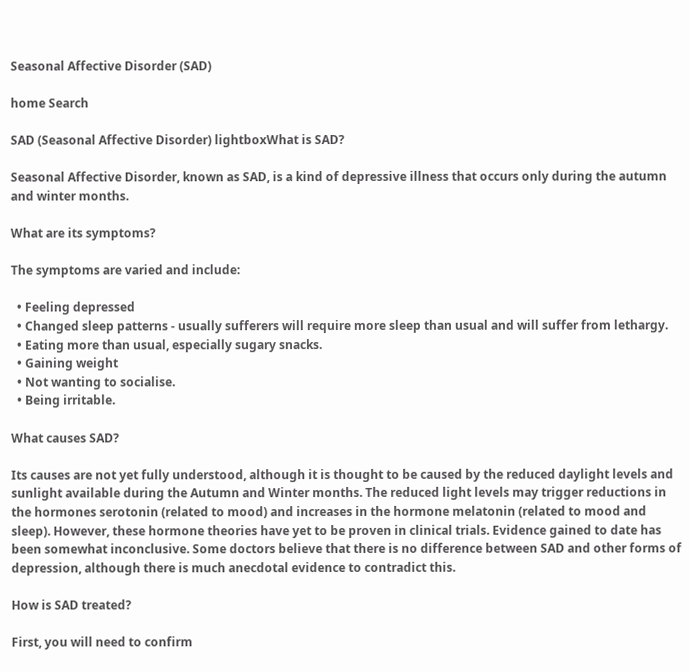Seasonal Affective Disorder (SAD)

home Search

SAD (Seasonal Affective Disorder) lightboxWhat is SAD?

Seasonal Affective Disorder, known as SAD, is a kind of depressive illness that occurs only during the autumn and winter months.

What are its symptoms?

The symptoms are varied and include:

  • Feeling depressed
  • Changed sleep patterns - usually sufferers will require more sleep than usual and will suffer from lethargy.
  • Eating more than usual, especially sugary snacks.
  • Gaining weight
  • Not wanting to socialise.
  • Being irritable.

What causes SAD?

Its causes are not yet fully understood, although it is thought to be caused by the reduced daylight levels and sunlight available during the Autumn and Winter months. The reduced light levels may trigger reductions in the hormones serotonin (related to mood) and increases in the hormone melatonin (related to mood and sleep). However, these hormone theories have yet to be proven in clinical trials. Evidence gained to date has been somewhat inconclusive. Some doctors believe that there is no difference between SAD and other forms of depression, although there is much anecdotal evidence to contradict this.

How is SAD treated?

First, you will need to confirm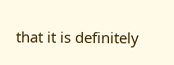that it is definitely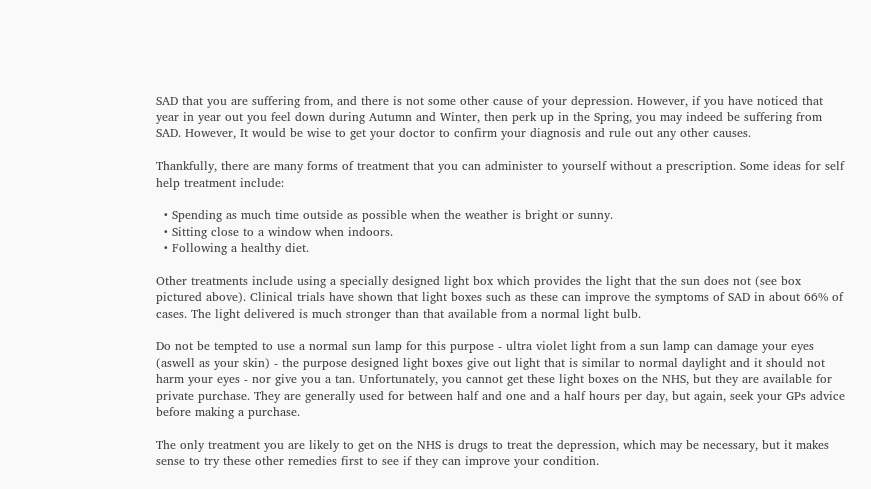SAD that you are suffering from, and there is not some other cause of your depression. However, if you have noticed that year in year out you feel down during Autumn and Winter, then perk up in the Spring, you may indeed be suffering from SAD. However, It would be wise to get your doctor to confirm your diagnosis and rule out any other causes.

Thankfully, there are many forms of treatment that you can administer to yourself without a prescription. Some ideas for self help treatment include:

  • Spending as much time outside as possible when the weather is bright or sunny.
  • Sitting close to a window when indoors.
  • Following a healthy diet.

Other treatments include using a specially designed light box which provides the light that the sun does not (see box pictured above). Clinical trials have shown that light boxes such as these can improve the symptoms of SAD in about 66% of cases. The light delivered is much stronger than that available from a normal light bulb.

Do not be tempted to use a normal sun lamp for this purpose - ultra violet light from a sun lamp can damage your eyes (aswell as your skin) - the purpose designed light boxes give out light that is similar to normal daylight and it should not harm your eyes - nor give you a tan. Unfortunately, you cannot get these light boxes on the NHS, but they are available for private purchase. They are generally used for between half and one and a half hours per day, but again, seek your GPs advice before making a purchase.

The only treatment you are likely to get on the NHS is drugs to treat the depression, which may be necessary, but it makes sense to try these other remedies first to see if they can improve your condition.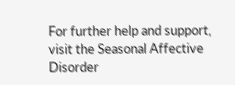For further help and support, visit the Seasonal Affective Disorder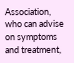Association, who can advise on symptoms and treatment,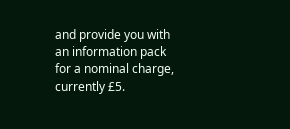and provide you with an information pack for a nominal charge, currently £5.